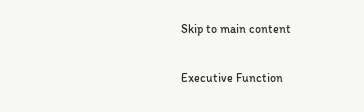Skip to main content

Executive Function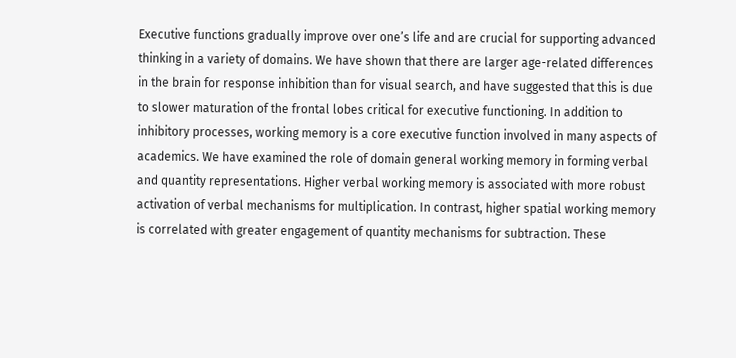Executive functions gradually improve over one’s life and are crucial for supporting advanced thinking in a variety of domains. We have shown that there are larger age-related differences in the brain for response inhibition than for visual search, and have suggested that this is due to slower maturation of the frontal lobes critical for executive functioning. In addition to inhibitory processes, working memory is a core executive function involved in many aspects of academics. We have examined the role of domain general working memory in forming verbal and quantity representations. Higher verbal working memory is associated with more robust activation of verbal mechanisms for multiplication. In contrast, higher spatial working memory is correlated with greater engagement of quantity mechanisms for subtraction. These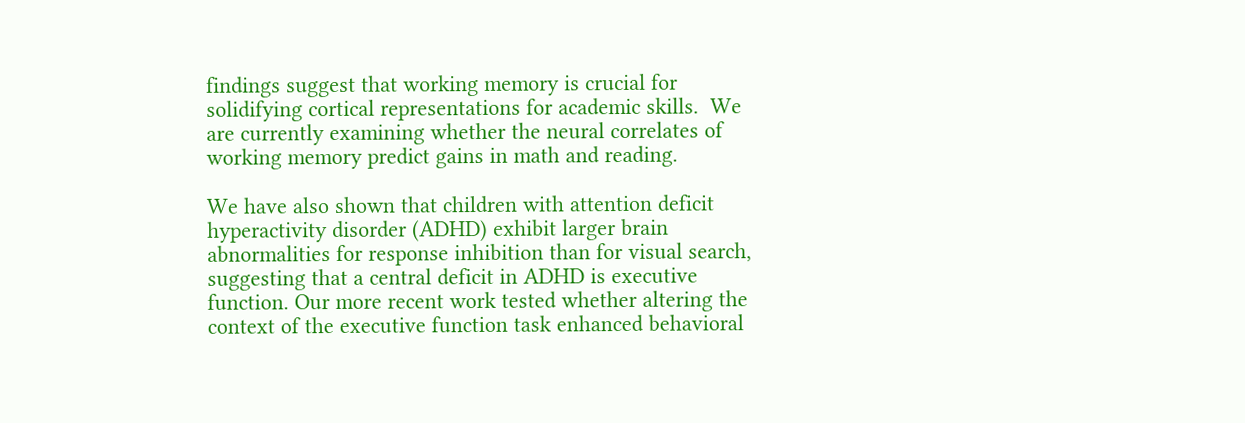findings suggest that working memory is crucial for solidifying cortical representations for academic skills.  We are currently examining whether the neural correlates of working memory predict gains in math and reading.

We have also shown that children with attention deficit hyperactivity disorder (ADHD) exhibit larger brain abnormalities for response inhibition than for visual search, suggesting that a central deficit in ADHD is executive function. Our more recent work tested whether altering the context of the executive function task enhanced behavioral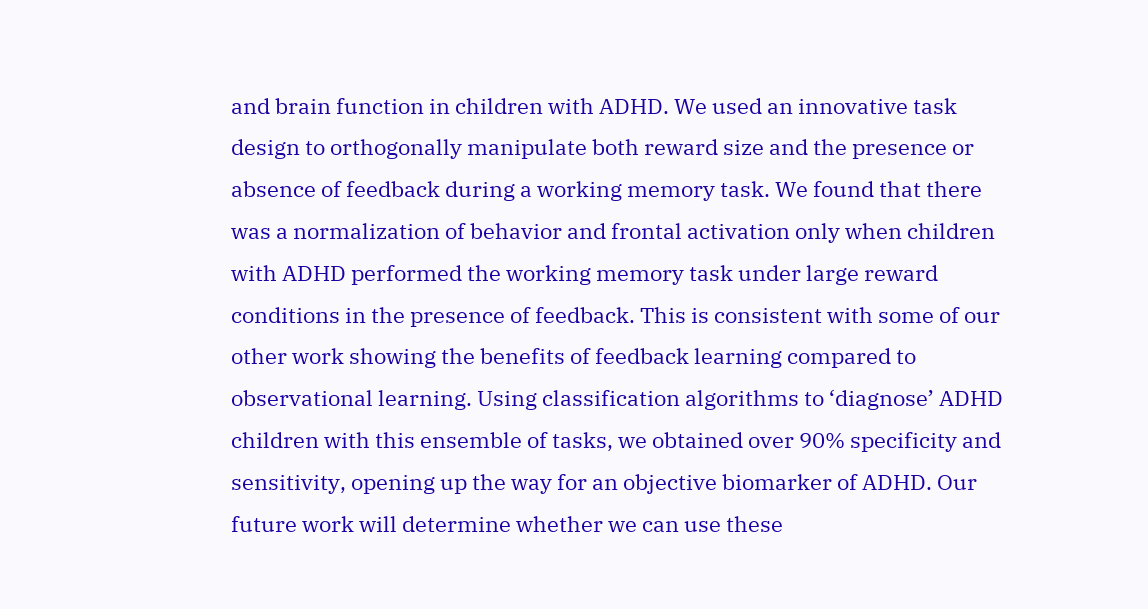and brain function in children with ADHD. We used an innovative task design to orthogonally manipulate both reward size and the presence or absence of feedback during a working memory task. We found that there was a normalization of behavior and frontal activation only when children with ADHD performed the working memory task under large reward conditions in the presence of feedback. This is consistent with some of our other work showing the benefits of feedback learning compared to observational learning. Using classification algorithms to ‘diagnose’ ADHD children with this ensemble of tasks, we obtained over 90% specificity and sensitivity, opening up the way for an objective biomarker of ADHD. Our future work will determine whether we can use these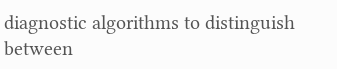diagnostic algorithms to distinguish between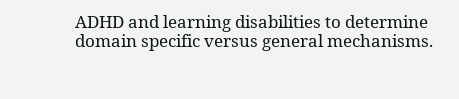ADHD and learning disabilities to determine domain specific versus general mechanisms.